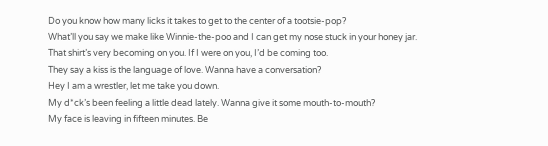Do you know how many licks it takes to get to the center of a tootsie-pop?
What’ll you say we make like Winnie-the-poo and I can get my nose stuck in your honey jar.
That shirt’s very becoming on you. If I were on you, I’d be coming too.
They say a kiss is the language of love. Wanna have a conversation?
Hey I am a wrestler, let me take you down.
My d*ck’s been feeling a little dead lately. Wanna give it some mouth-to-mouth?
My face is leaving in fifteen minutes. Be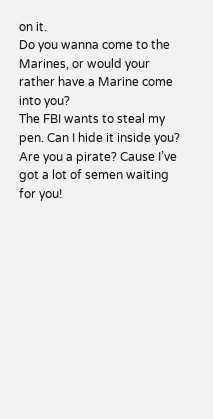on it.
Do you wanna come to the Marines, or would your rather have a Marine come into you?
The FBI wants to steal my pen. Can I hide it inside you?
Are you a pirate? Cause I’ve got a lot of semen waiting for you!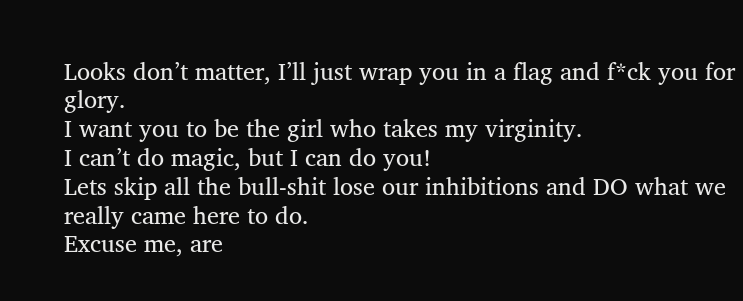Looks don’t matter, I’ll just wrap you in a flag and f*ck you for glory.
I want you to be the girl who takes my virginity.
I can’t do magic, but I can do you!
Lets skip all the bull-shit lose our inhibitions and DO what we really came here to do.
Excuse me, are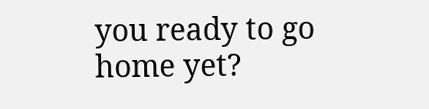you ready to go home yet?